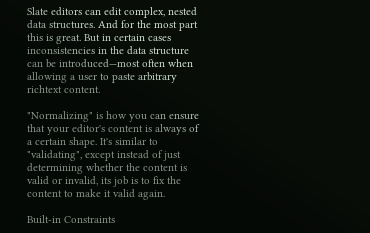Slate editors can edit complex, nested data structures. And for the most part this is great. But in certain cases inconsistencies in the data structure can be introduced—most often when allowing a user to paste arbitrary richtext content.

"Normalizing" is how you can ensure that your editor's content is always of a certain shape. It's similar to "validating", except instead of just determining whether the content is valid or invalid, its job is to fix the content to make it valid again.

Built-in Constraints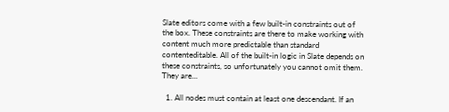Slate editors come with a few built-in constraints out of the box. These constraints are there to make working with content much more predictable than standard contenteditable. All of the built-in logic in Slate depends on these constraints, so unfortunately you cannot omit them. They are...

  1. All nodes must contain at least one descendant. If an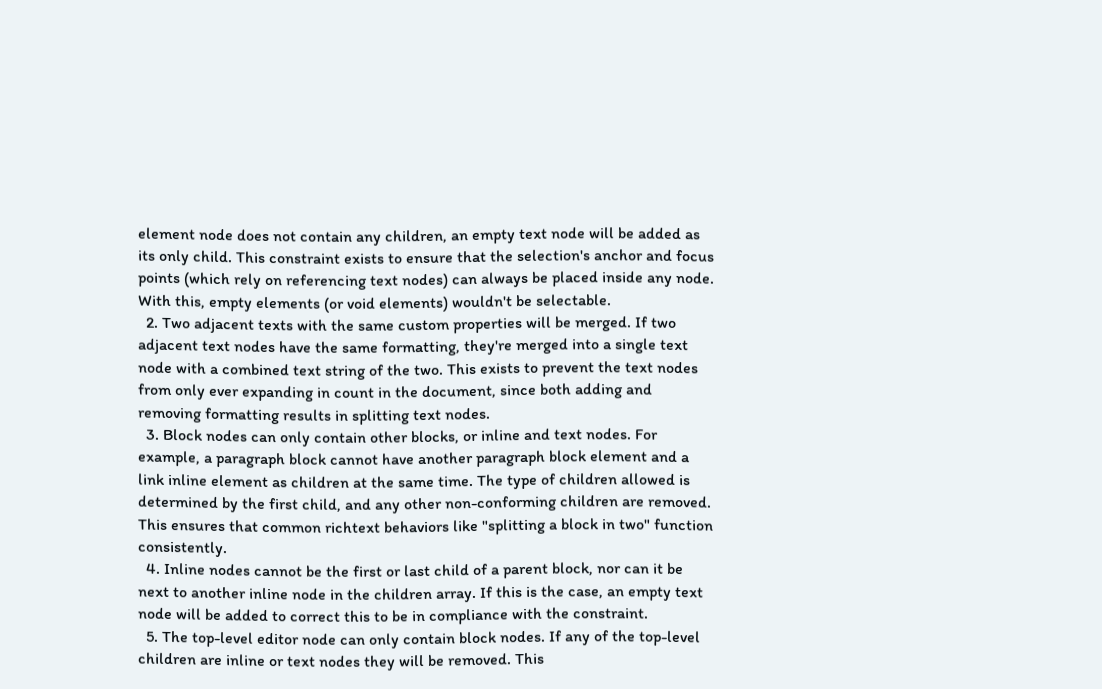element node does not contain any children, an empty text node will be added as its only child. This constraint exists to ensure that the selection's anchor and focus points (which rely on referencing text nodes) can always be placed inside any node. With this, empty elements (or void elements) wouldn't be selectable.
  2. Two adjacent texts with the same custom properties will be merged. If two adjacent text nodes have the same formatting, they're merged into a single text node with a combined text string of the two. This exists to prevent the text nodes from only ever expanding in count in the document, since both adding and removing formatting results in splitting text nodes.
  3. Block nodes can only contain other blocks, or inline and text nodes. For example, a paragraph block cannot have another paragraph block element and a link inline element as children at the same time. The type of children allowed is determined by the first child, and any other non-conforming children are removed. This ensures that common richtext behaviors like "splitting a block in two" function consistently.
  4. Inline nodes cannot be the first or last child of a parent block, nor can it be next to another inline node in the children array. If this is the case, an empty text node will be added to correct this to be in compliance with the constraint.
  5. The top-level editor node can only contain block nodes. If any of the top-level children are inline or text nodes they will be removed. This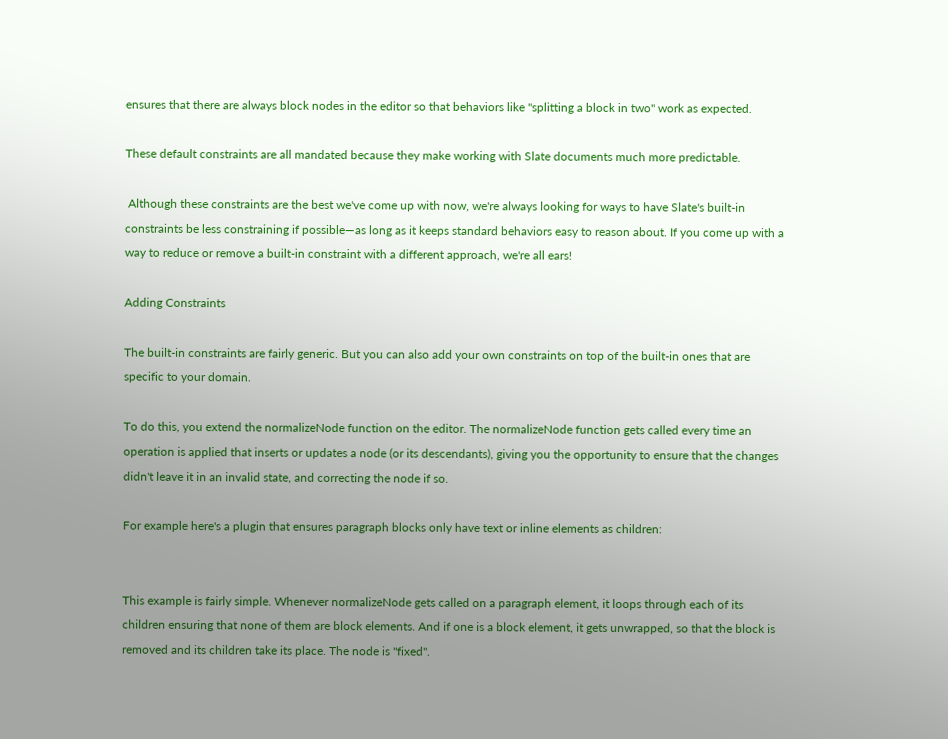ensures that there are always block nodes in the editor so that behaviors like "splitting a block in two" work as expected.

These default constraints are all mandated because they make working with Slate documents much more predictable.

 Although these constraints are the best we've come up with now, we're always looking for ways to have Slate's built-in constraints be less constraining if possible—as long as it keeps standard behaviors easy to reason about. If you come up with a way to reduce or remove a built-in constraint with a different approach, we're all ears!

Adding Constraints

The built-in constraints are fairly generic. But you can also add your own constraints on top of the built-in ones that are specific to your domain.

To do this, you extend the normalizeNode function on the editor. The normalizeNode function gets called every time an operation is applied that inserts or updates a node (or its descendants), giving you the opportunity to ensure that the changes didn't leave it in an invalid state, and correcting the node if so.

For example here's a plugin that ensures paragraph blocks only have text or inline elements as children:


This example is fairly simple. Whenever normalizeNode gets called on a paragraph element, it loops through each of its children ensuring that none of them are block elements. And if one is a block element, it gets unwrapped, so that the block is removed and its children take its place. The node is "fixed".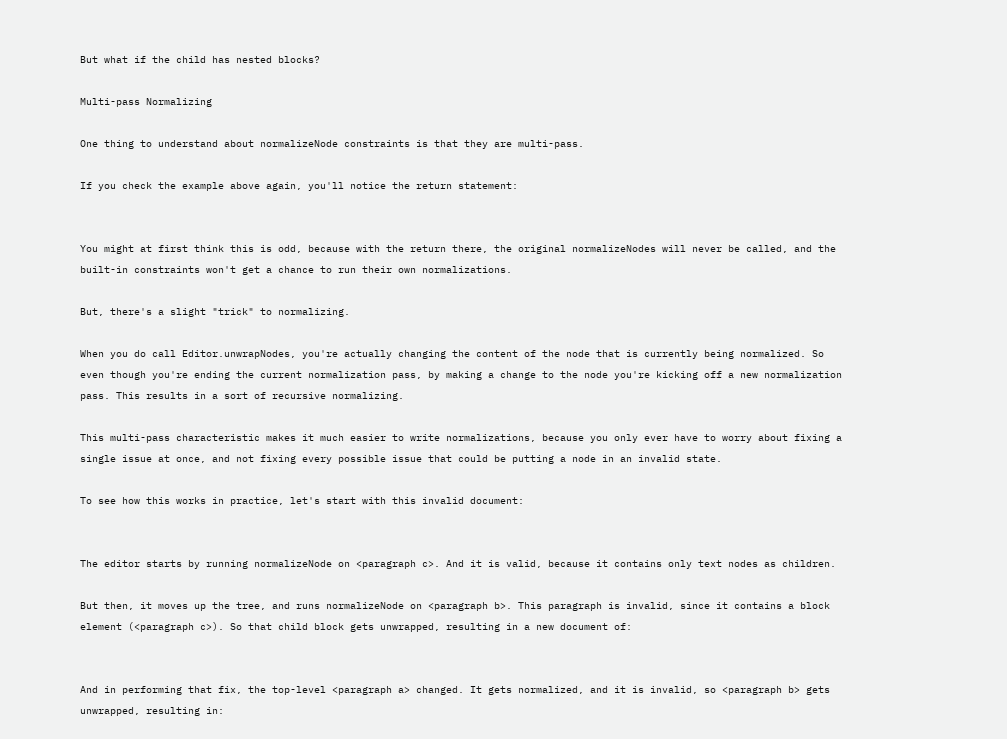But what if the child has nested blocks?

Multi-pass Normalizing

One thing to understand about normalizeNode constraints is that they are multi-pass.

If you check the example above again, you'll notice the return statement:


You might at first think this is odd, because with the return there, the original normalizeNodes will never be called, and the built-in constraints won't get a chance to run their own normalizations.

But, there's a slight "trick" to normalizing.

When you do call Editor.unwrapNodes, you're actually changing the content of the node that is currently being normalized. So even though you're ending the current normalization pass, by making a change to the node you're kicking off a new normalization pass. This results in a sort of recursive normalizing.

This multi-pass characteristic makes it much easier to write normalizations, because you only ever have to worry about fixing a single issue at once, and not fixing every possible issue that could be putting a node in an invalid state.

To see how this works in practice, let's start with this invalid document:


The editor starts by running normalizeNode on <paragraph c>. And it is valid, because it contains only text nodes as children.

But then, it moves up the tree, and runs normalizeNode on <paragraph b>. This paragraph is invalid, since it contains a block element (<paragraph c>). So that child block gets unwrapped, resulting in a new document of:


And in performing that fix, the top-level <paragraph a> changed. It gets normalized, and it is invalid, so <paragraph b> gets unwrapped, resulting in: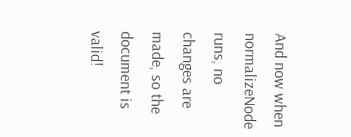And now when normalizeNode runs, no changes are made, so the document is valid!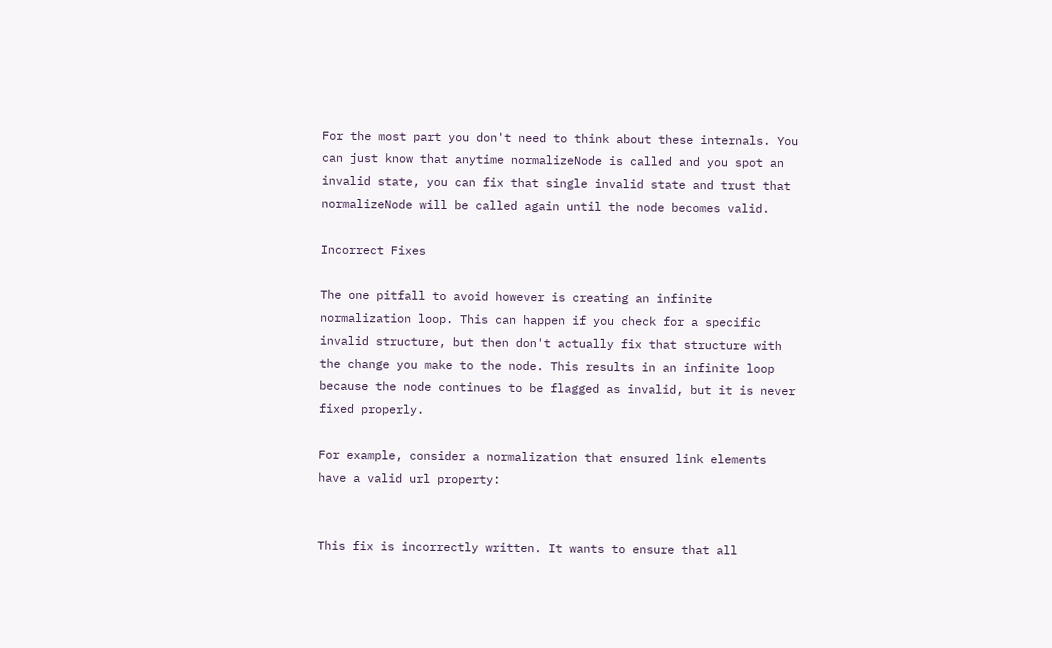For the most part you don't need to think about these internals. You can just know that anytime normalizeNode is called and you spot an invalid state, you can fix that single invalid state and trust that normalizeNode will be called again until the node becomes valid.

Incorrect Fixes

The one pitfall to avoid however is creating an infinite normalization loop. This can happen if you check for a specific invalid structure, but then don't actually fix that structure with the change you make to the node. This results in an infinite loop because the node continues to be flagged as invalid, but it is never fixed properly.

For example, consider a normalization that ensured link elements have a valid url property:


This fix is incorrectly written. It wants to ensure that all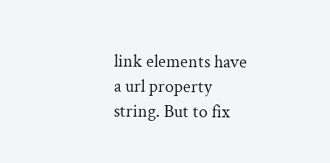link elements have a url property string. But to fix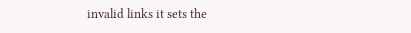invalid links it sets the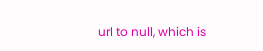url to null, which is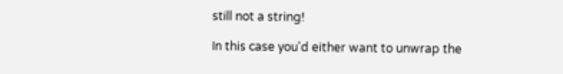still not a string!

In this case you'd either want to unwrap the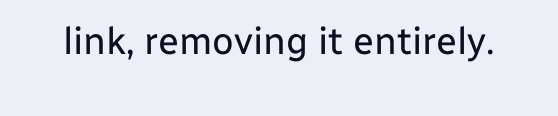link, removing it entirely.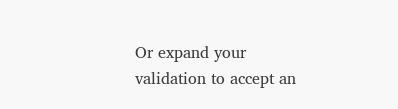Or expand your validation to accept an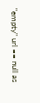"empty" url == null as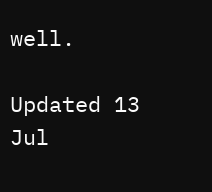well.

Updated 13 Jul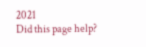2021
Did this page help?